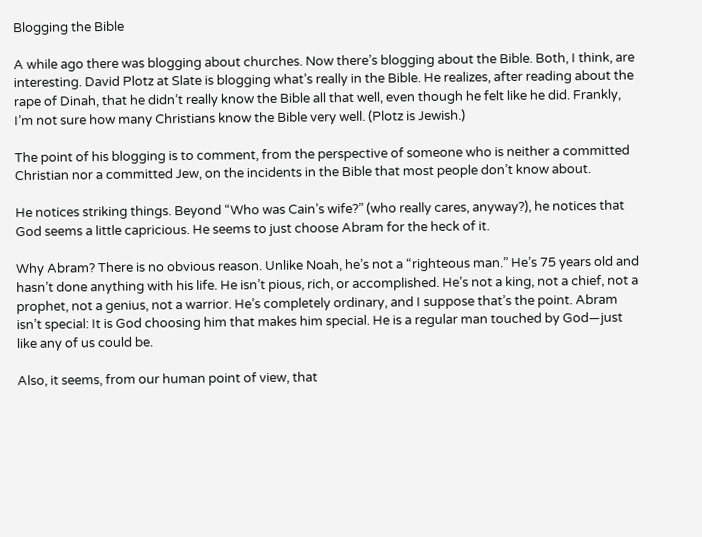Blogging the Bible

A while ago there was blogging about churches. Now there’s blogging about the Bible. Both, I think, are interesting. David Plotz at Slate is blogging what’s really in the Bible. He realizes, after reading about the rape of Dinah, that he didn’t really know the Bible all that well, even though he felt like he did. Frankly, I’m not sure how many Christians know the Bible very well. (Plotz is Jewish.)

The point of his blogging is to comment, from the perspective of someone who is neither a committed Christian nor a committed Jew, on the incidents in the Bible that most people don’t know about.

He notices striking things. Beyond “Who was Cain’s wife?” (who really cares, anyway?), he notices that God seems a little capricious. He seems to just choose Abram for the heck of it.

Why Abram? There is no obvious reason. Unlike Noah, he’s not a “righteous man.” He’s 75 years old and hasn’t done anything with his life. He isn’t pious, rich, or accomplished. He’s not a king, not a chief, not a prophet, not a genius, not a warrior. He’s completely ordinary, and I suppose that’s the point. Abram isn’t special: It is God choosing him that makes him special. He is a regular man touched by God—just like any of us could be.

Also, it seems, from our human point of view, that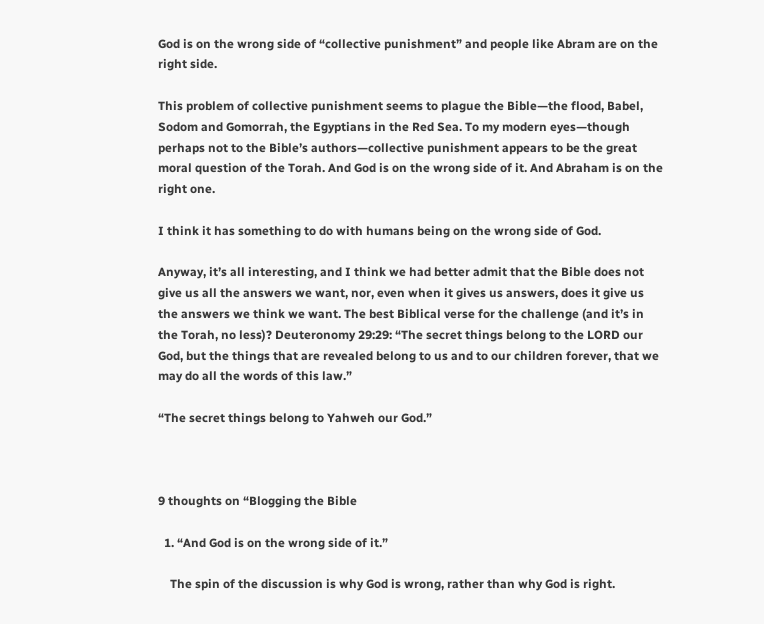God is on the wrong side of “collective punishment” and people like Abram are on the right side.

This problem of collective punishment seems to plague the Bible—the flood, Babel, Sodom and Gomorrah, the Egyptians in the Red Sea. To my modern eyes—though perhaps not to the Bible’s authors—collective punishment appears to be the great moral question of the Torah. And God is on the wrong side of it. And Abraham is on the right one.

I think it has something to do with humans being on the wrong side of God.

Anyway, it’s all interesting, and I think we had better admit that the Bible does not give us all the answers we want, nor, even when it gives us answers, does it give us the answers we think we want. The best Biblical verse for the challenge (and it’s in the Torah, no less)? Deuteronomy 29:29: “The secret things belong to the LORD our God, but the things that are revealed belong to us and to our children forever, that we may do all the words of this law.”

“The secret things belong to Yahweh our God.”



9 thoughts on “Blogging the Bible

  1. “And God is on the wrong side of it.”

    The spin of the discussion is why God is wrong, rather than why God is right.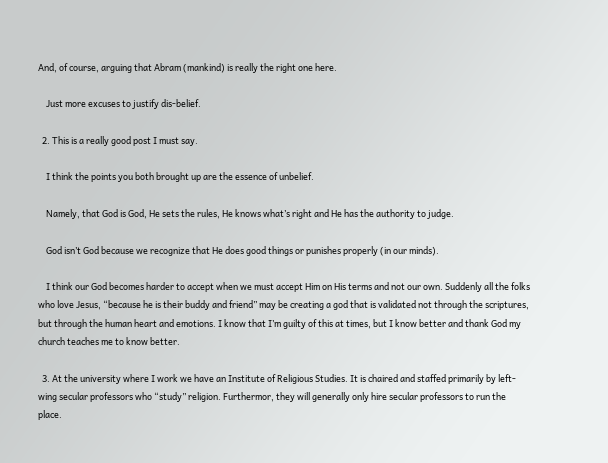And, of course, arguing that Abram (mankind) is really the right one here.

    Just more excuses to justify dis-belief.

  2. This is a really good post I must say.

    I think the points you both brought up are the essence of unbelief.

    Namely, that God is God, He sets the rules, He knows what’s right and He has the authority to judge.

    God isn’t God because we recognize that He does good things or punishes properly (in our minds).

    I think our God becomes harder to accept when we must accept Him on His terms and not our own. Suddenly all the folks who love Jesus, “because he is their buddy and friend” may be creating a god that is validated not through the scriptures, but through the human heart and emotions. I know that I’m guilty of this at times, but I know better and thank God my church teaches me to know better.

  3. At the university where I work we have an Institute of Religious Studies. It is chaired and staffed primarily by left-wing secular professors who “study” religion. Furthermor, they will generally only hire secular professors to run the place.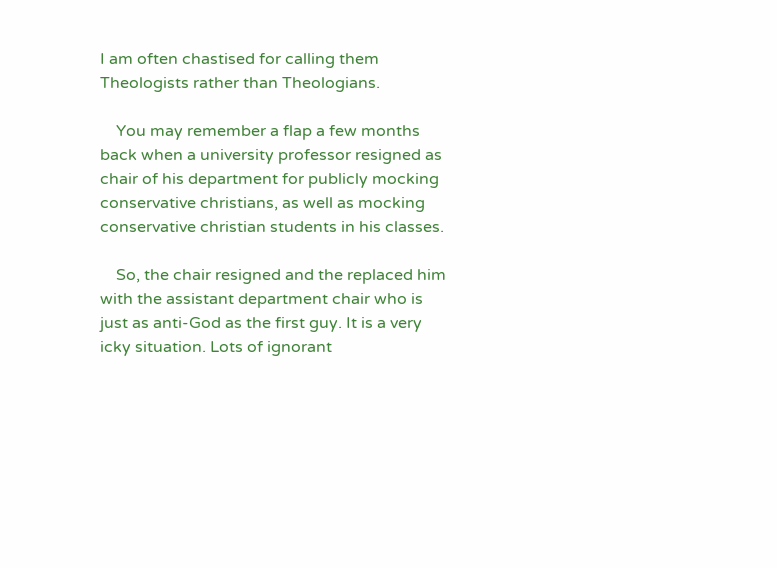I am often chastised for calling them Theologists rather than Theologians.

    You may remember a flap a few months back when a university professor resigned as chair of his department for publicly mocking conservative christians, as well as mocking conservative christian students in his classes.

    So, the chair resigned and the replaced him with the assistant department chair who is just as anti-God as the first guy. It is a very icky situation. Lots of ignorant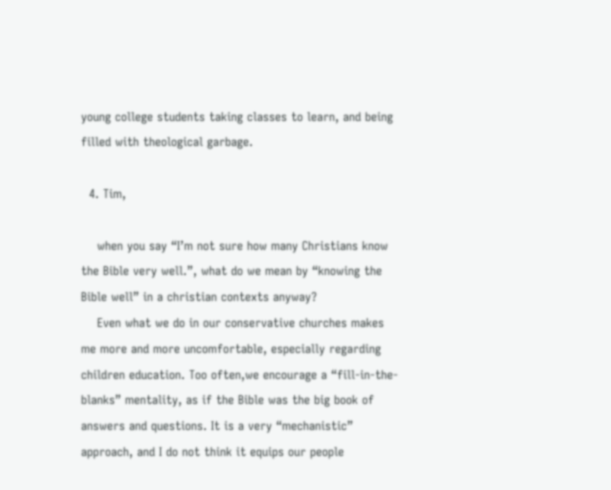young college students taking classes to learn, and being filled with theological garbage.

  4. Tim,

    when you say “I’m not sure how many Christians know the Bible very well.”, what do we mean by “knowing the Bible well” in a christian contexts anyway?
    Even what we do in our conservative churches makes me more and more uncomfortable, especially regarding children education. Too often,we encourage a “fill-in-the-blanks” mentality, as if the Bible was the big book of answers and questions. It is a very “mechanistic” approach, and I do not think it equips our people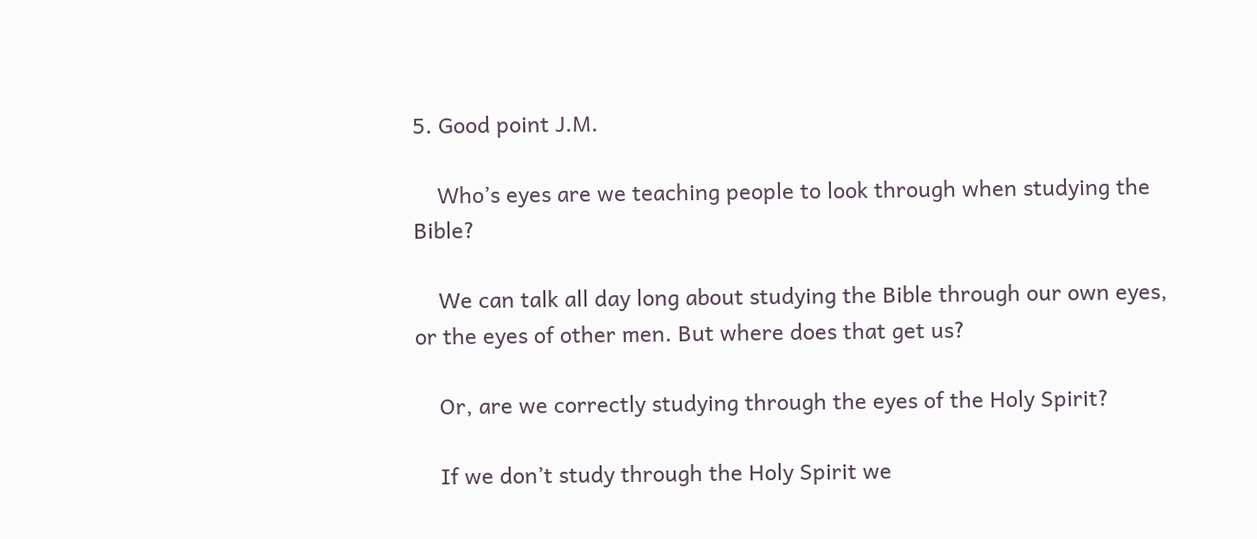5. Good point J.M.

    Who’s eyes are we teaching people to look through when studying the Bible?

    We can talk all day long about studying the Bible through our own eyes, or the eyes of other men. But where does that get us?

    Or, are we correctly studying through the eyes of the Holy Spirit?

    If we don’t study through the Holy Spirit we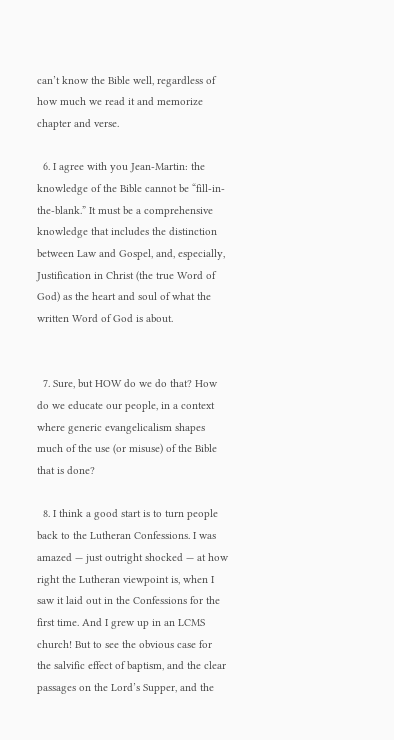can’t know the Bible well, regardless of how much we read it and memorize chapter and verse.

  6. I agree with you Jean-Martin: the knowledge of the Bible cannot be “fill-in-the-blank.” It must be a comprehensive knowledge that includes the distinction between Law and Gospel, and, especially, Justification in Christ (the true Word of God) as the heart and soul of what the written Word of God is about.


  7. Sure, but HOW do we do that? How do we educate our people, in a context where generic evangelicalism shapes much of the use (or misuse) of the Bible that is done?

  8. I think a good start is to turn people back to the Lutheran Confessions. I was amazed — just outright shocked — at how right the Lutheran viewpoint is, when I saw it laid out in the Confessions for the first time. And I grew up in an LCMS church! But to see the obvious case for the salvific effect of baptism, and the clear passages on the Lord’s Supper, and the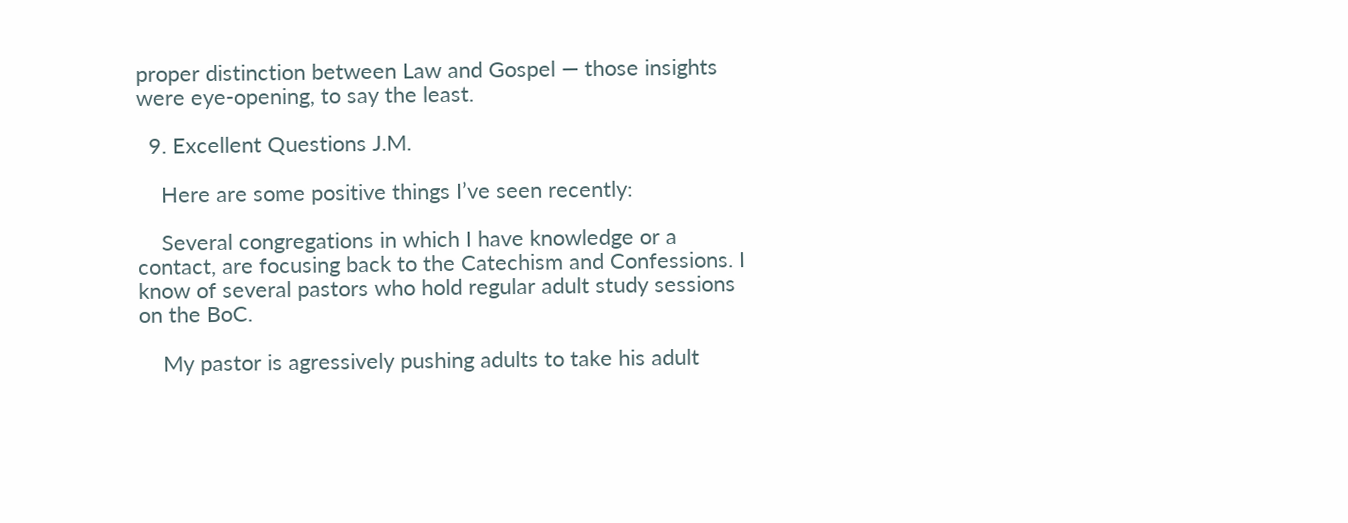proper distinction between Law and Gospel — those insights were eye-opening, to say the least.

  9. Excellent Questions J.M.

    Here are some positive things I’ve seen recently:

    Several congregations in which I have knowledge or a contact, are focusing back to the Catechism and Confessions. I know of several pastors who hold regular adult study sessions on the BoC.

    My pastor is agressively pushing adults to take his adult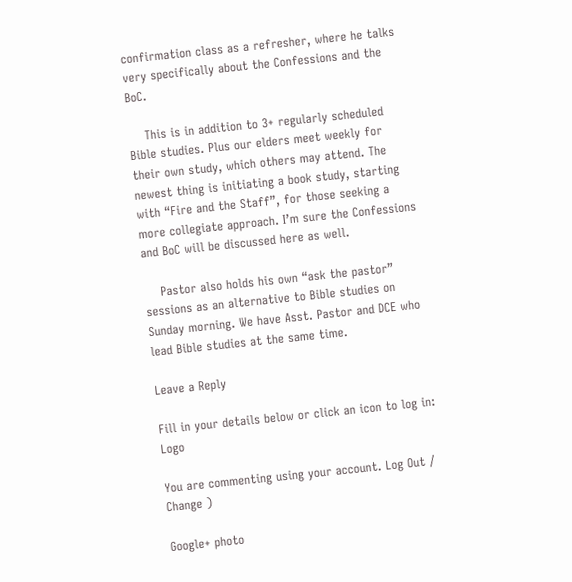confirmation class as a refresher, where he talks very specifically about the Confessions and the BoC.

    This is in addition to 3+ regularly scheduled Bible studies. Plus our elders meet weekly for their own study, which others may attend. The newest thing is initiating a book study, starting with “Fire and the Staff”, for those seeking a more collegiate approach. I’m sure the Confessions and BoC will be discussed here as well.

    Pastor also holds his own “ask the pastor” sessions as an alternative to Bible studies on Sunday morning. We have Asst. Pastor and DCE who lead Bible studies at the same time.

Leave a Reply

Fill in your details below or click an icon to log in: Logo

You are commenting using your account. Log Out /  Change )

Google+ photo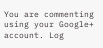You are commenting using your Google+ account. Log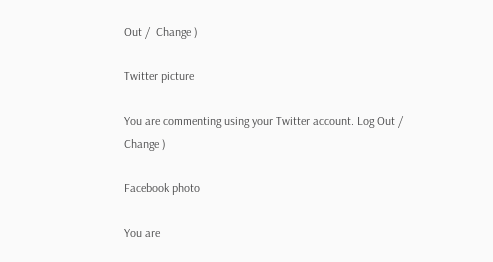Out /  Change )

Twitter picture

You are commenting using your Twitter account. Log Out /  Change )

Facebook photo

You are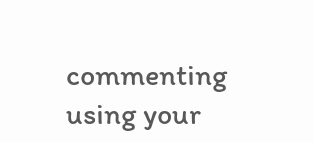commenting using your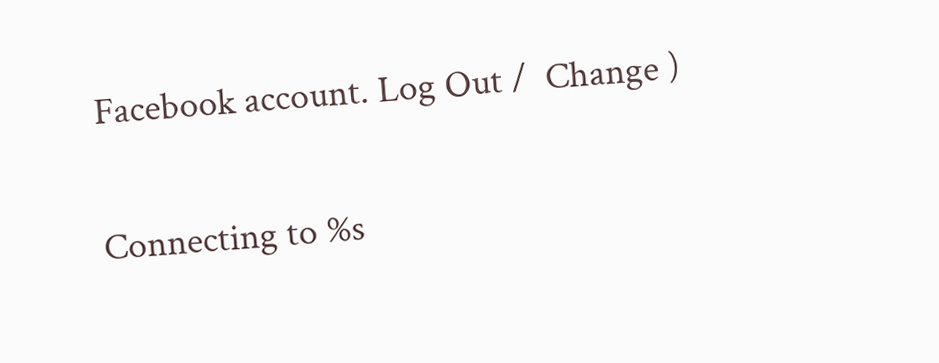Facebook account. Log Out /  Change )


Connecting to %s